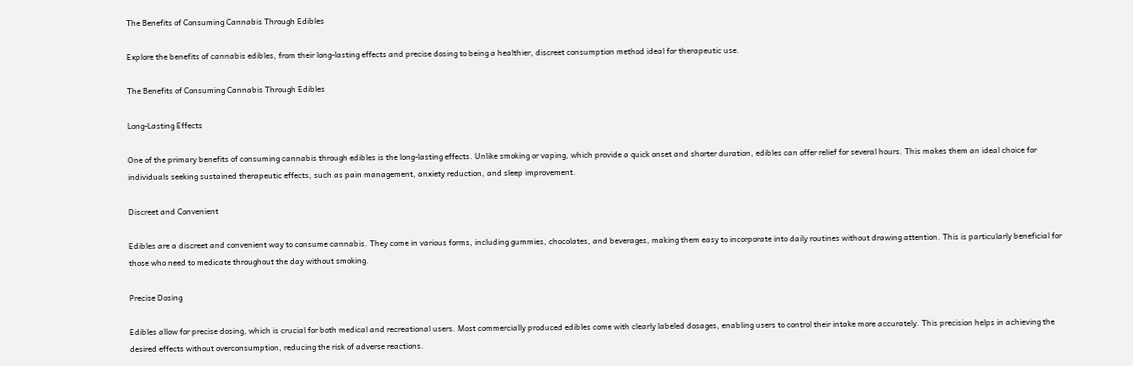The Benefits of Consuming Cannabis Through Edibles

Explore the benefits of cannabis edibles, from their long-lasting effects and precise dosing to being a healthier, discreet consumption method ideal for therapeutic use.

The Benefits of Consuming Cannabis Through Edibles

Long-Lasting Effects

One of the primary benefits of consuming cannabis through edibles is the long-lasting effects. Unlike smoking or vaping, which provide a quick onset and shorter duration, edibles can offer relief for several hours. This makes them an ideal choice for individuals seeking sustained therapeutic effects, such as pain management, anxiety reduction, and sleep improvement.

Discreet and Convenient

Edibles are a discreet and convenient way to consume cannabis. They come in various forms, including gummies, chocolates, and beverages, making them easy to incorporate into daily routines without drawing attention. This is particularly beneficial for those who need to medicate throughout the day without smoking.

Precise Dosing

Edibles allow for precise dosing, which is crucial for both medical and recreational users. Most commercially produced edibles come with clearly labeled dosages, enabling users to control their intake more accurately. This precision helps in achieving the desired effects without overconsumption, reducing the risk of adverse reactions.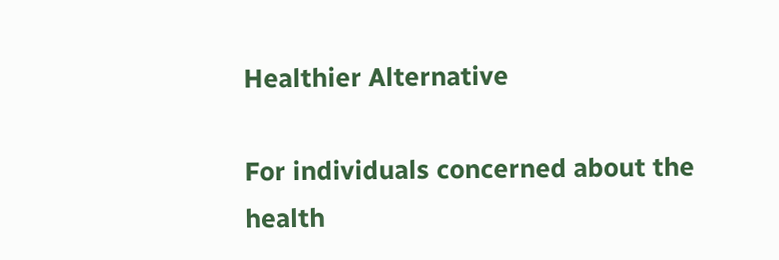Healthier Alternative

For individuals concerned about the health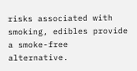risks associated with smoking, edibles provide a smoke-free alternative.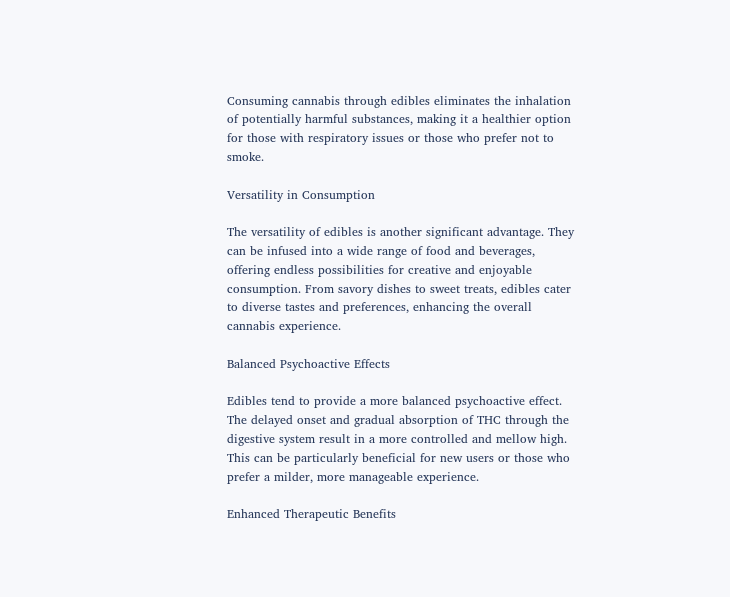Consuming cannabis through edibles eliminates the inhalation of potentially harmful substances, making it a healthier option for those with respiratory issues or those who prefer not to smoke.

Versatility in Consumption

The versatility of edibles is another significant advantage. They can be infused into a wide range of food and beverages, offering endless possibilities for creative and enjoyable consumption. From savory dishes to sweet treats, edibles cater to diverse tastes and preferences, enhancing the overall cannabis experience.

Balanced Psychoactive Effects

Edibles tend to provide a more balanced psychoactive effect. The delayed onset and gradual absorption of THC through the digestive system result in a more controlled and mellow high. This can be particularly beneficial for new users or those who prefer a milder, more manageable experience.

Enhanced Therapeutic Benefits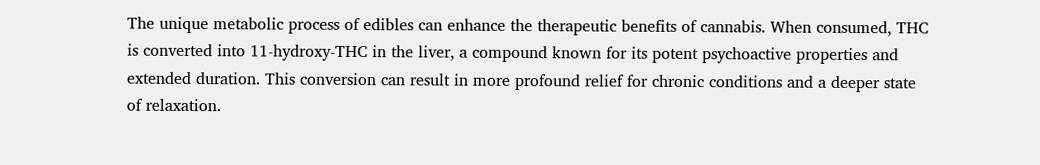The unique metabolic process of edibles can enhance the therapeutic benefits of cannabis. When consumed, THC is converted into 11-hydroxy-THC in the liver, a compound known for its potent psychoactive properties and extended duration. This conversion can result in more profound relief for chronic conditions and a deeper state of relaxation.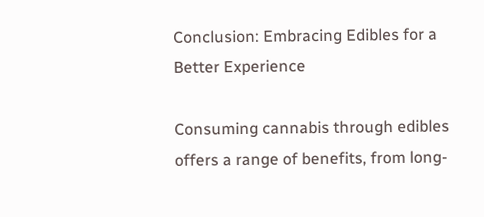Conclusion: Embracing Edibles for a Better Experience

Consuming cannabis through edibles offers a range of benefits, from long-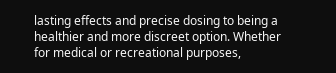lasting effects and precise dosing to being a healthier and more discreet option. Whether for medical or recreational purposes,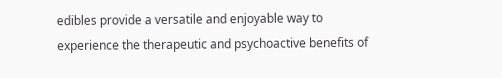edibles provide a versatile and enjoyable way to experience the therapeutic and psychoactive benefits of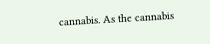cannabis. As the cannabis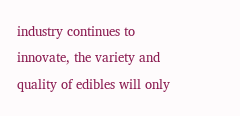industry continues to innovate, the variety and quality of edibles will only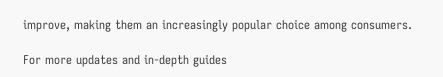improve, making them an increasingly popular choice among consumers.

For more updates and in-depth guides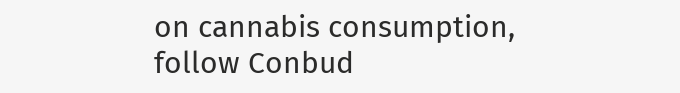on cannabis consumption, follow Conbud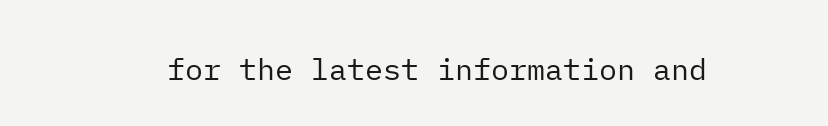for the latest information and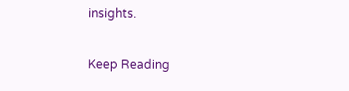insights.

Keep Reading